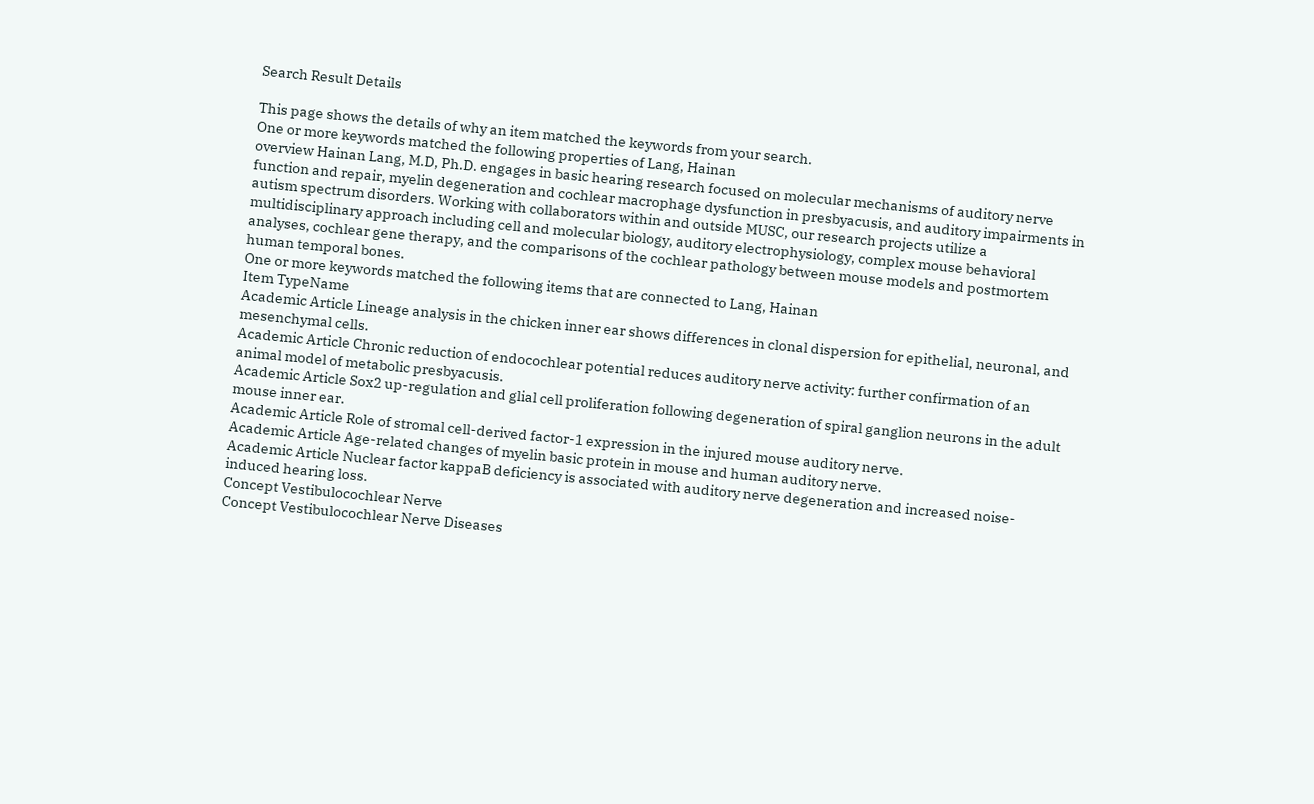Search Result Details

This page shows the details of why an item matched the keywords from your search.
One or more keywords matched the following properties of Lang, Hainan
overview Hainan Lang, M.D, Ph.D. engages in basic hearing research focused on molecular mechanisms of auditory nerve function and repair, myelin degeneration and cochlear macrophage dysfunction in presbyacusis, and auditory impairments in autism spectrum disorders. Working with collaborators within and outside MUSC, our research projects utilize a multidisciplinary approach including cell and molecular biology, auditory electrophysiology, complex mouse behavioral analyses, cochlear gene therapy, and the comparisons of the cochlear pathology between mouse models and postmortem human temporal bones.
One or more keywords matched the following items that are connected to Lang, Hainan
Item TypeName
Academic Article Lineage analysis in the chicken inner ear shows differences in clonal dispersion for epithelial, neuronal, and mesenchymal cells.
Academic Article Chronic reduction of endocochlear potential reduces auditory nerve activity: further confirmation of an animal model of metabolic presbyacusis.
Academic Article Sox2 up-regulation and glial cell proliferation following degeneration of spiral ganglion neurons in the adult mouse inner ear.
Academic Article Role of stromal cell-derived factor-1 expression in the injured mouse auditory nerve.
Academic Article Age-related changes of myelin basic protein in mouse and human auditory nerve.
Academic Article Nuclear factor kappaB deficiency is associated with auditory nerve degeneration and increased noise-induced hearing loss.
Concept Vestibulocochlear Nerve
Concept Vestibulocochlear Nerve Diseases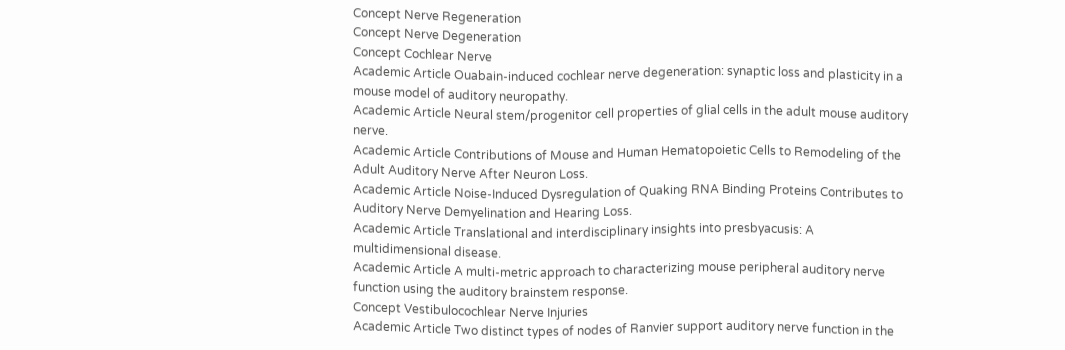Concept Nerve Regeneration
Concept Nerve Degeneration
Concept Cochlear Nerve
Academic Article Ouabain-induced cochlear nerve degeneration: synaptic loss and plasticity in a mouse model of auditory neuropathy.
Academic Article Neural stem/progenitor cell properties of glial cells in the adult mouse auditory nerve.
Academic Article Contributions of Mouse and Human Hematopoietic Cells to Remodeling of the Adult Auditory Nerve After Neuron Loss.
Academic Article Noise-Induced Dysregulation of Quaking RNA Binding Proteins Contributes to Auditory Nerve Demyelination and Hearing Loss.
Academic Article Translational and interdisciplinary insights into presbyacusis: A multidimensional disease.
Academic Article A multi-metric approach to characterizing mouse peripheral auditory nerve function using the auditory brainstem response.
Concept Vestibulocochlear Nerve Injuries
Academic Article Two distinct types of nodes of Ranvier support auditory nerve function in the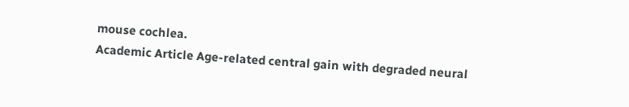mouse cochlea.
Academic Article Age-related central gain with degraded neural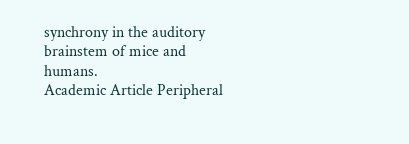synchrony in the auditory brainstem of mice and humans.
Academic Article Peripheral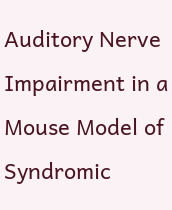Auditory Nerve Impairment in a Mouse Model of Syndromic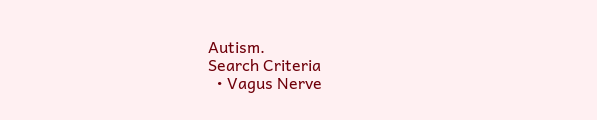Autism.
Search Criteria
  • Vagus Nerve